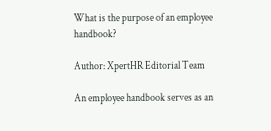What is the purpose of an employee handbook?

Author: XpertHR Editorial Team

An employee handbook serves as an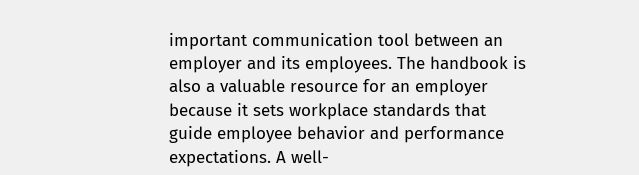important communication tool between an employer and its employees. The handbook is also a valuable resource for an employer because it sets workplace standards that guide employee behavior and performance expectations. A well-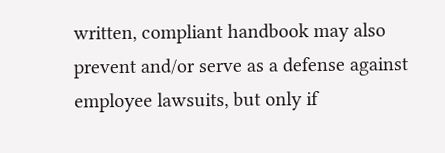written, compliant handbook may also prevent and/or serve as a defense against employee lawsuits, but only if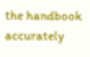the handbook accurately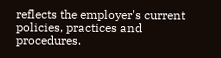reflects the employer's current policies, practices and procedures.